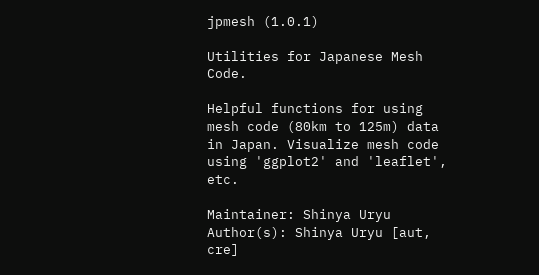jpmesh (1.0.1)

Utilities for Japanese Mesh Code.

Helpful functions for using mesh code (80km to 125m) data in Japan. Visualize mesh code using 'ggplot2' and 'leaflet', etc.

Maintainer: Shinya Uryu
Author(s): Shinya Uryu [aut, cre]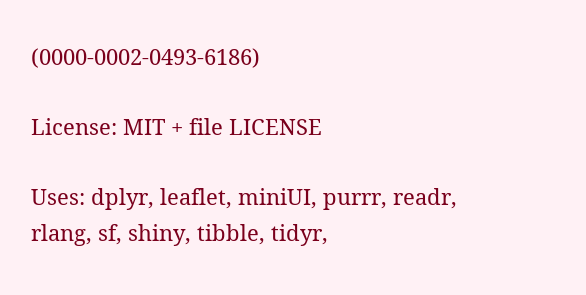(0000-0002-0493-6186)

License: MIT + file LICENSE

Uses: dplyr, leaflet, miniUI, purrr, readr, rlang, sf, shiny, tibble, tidyr,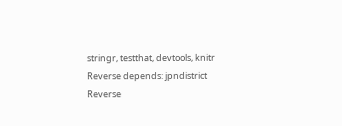stringr, testthat, devtools, knitr
Reverse depends: jpndistrict
Reverse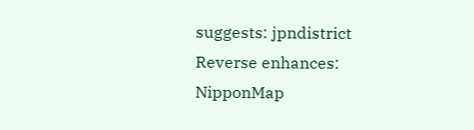suggests: jpndistrict
Reverse enhances: NipponMap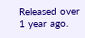Released over 1 year ago.